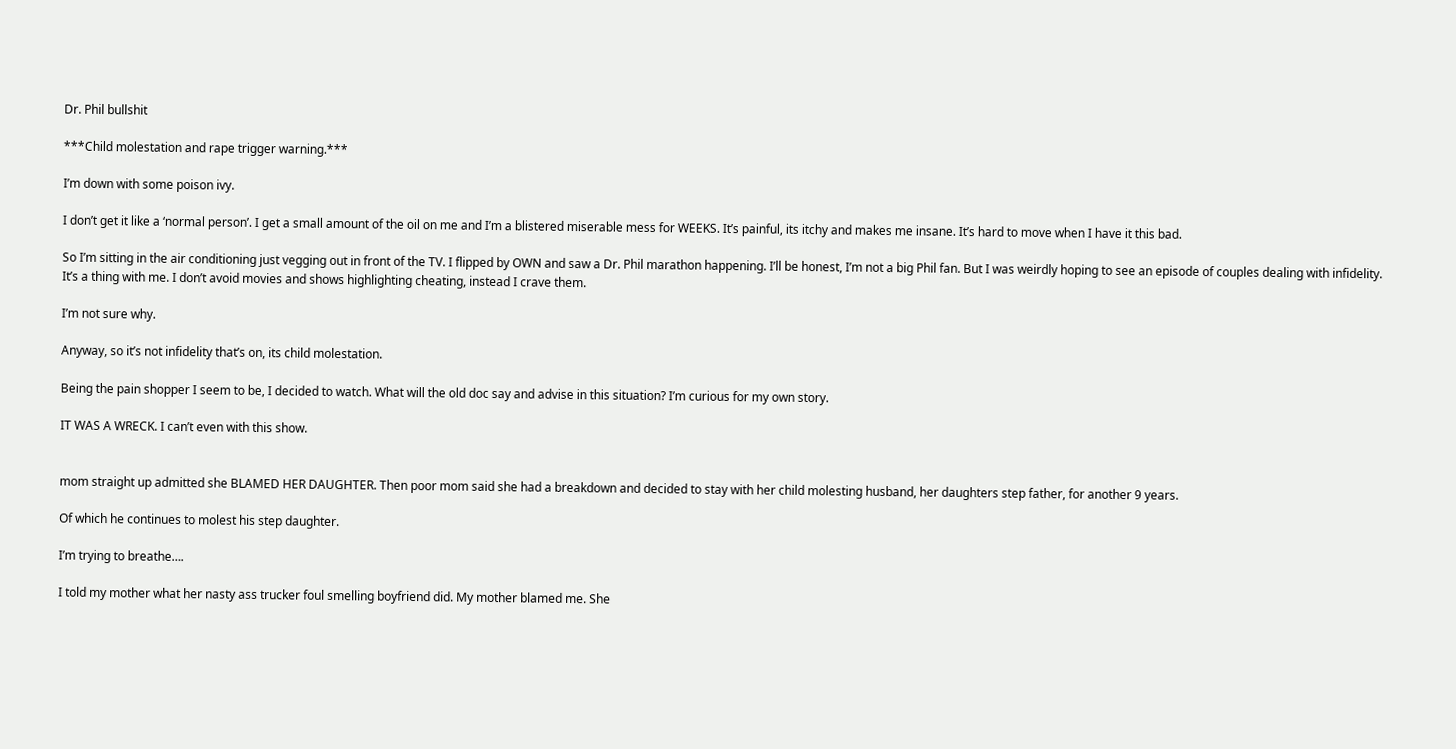Dr. Phil bullshit

***Child molestation and rape trigger warning.***

I’m down with some poison ivy.

I don’t get it like a ‘normal person’. I get a small amount of the oil on me and I’m a blistered miserable mess for WEEKS. It’s painful, its itchy and makes me insane. It’s hard to move when I have it this bad.

So I’m sitting in the air conditioning just vegging out in front of the TV. I flipped by OWN and saw a Dr. Phil marathon happening. I’ll be honest, I’m not a big Phil fan. But I was weirdly hoping to see an episode of couples dealing with infidelity. It’s a thing with me. I don’t avoid movies and shows highlighting cheating, instead I crave them.

I’m not sure why.

Anyway, so it’s not infidelity that’s on, its child molestation.

Being the pain shopper I seem to be, I decided to watch. What will the old doc say and advise in this situation? I’m curious for my own story.

IT WAS A WRECK. I can’t even with this show.


mom straight up admitted she BLAMED HER DAUGHTER. Then poor mom said she had a breakdown and decided to stay with her child molesting husband, her daughters step father, for another 9 years.

Of which he continues to molest his step daughter.

I’m trying to breathe….

I told my mother what her nasty ass trucker foul smelling boyfriend did. My mother blamed me. She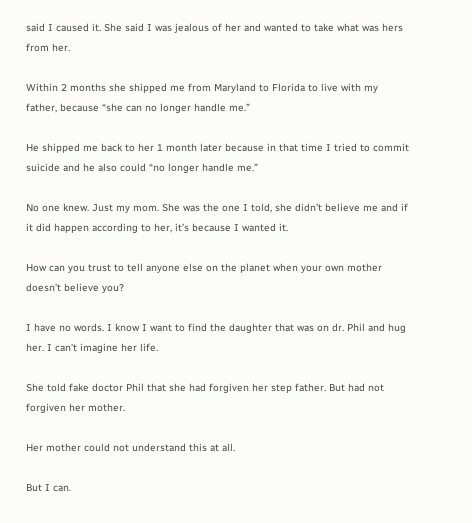said I caused it. She said I was jealous of her and wanted to take what was hers from her.

Within 2 months she shipped me from Maryland to Florida to live with my father, because “she can no longer handle me.”

He shipped me back to her 1 month later because in that time I tried to commit suicide and he also could “no longer handle me.”

No one knew. Just my mom. She was the one I told, she didn’t believe me and if it did happen according to her, it’s because I wanted it.

How can you trust to tell anyone else on the planet when your own mother doesn’t believe you?

I have no words. I know I want to find the daughter that was on dr. Phil and hug her. I can’t imagine her life.

She told fake doctor Phil that she had forgiven her step father. But had not forgiven her mother.

Her mother could not understand this at all.

But I can.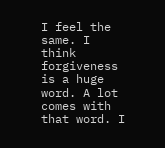I feel the same. I think forgiveness is a huge word. A lot comes with that word. I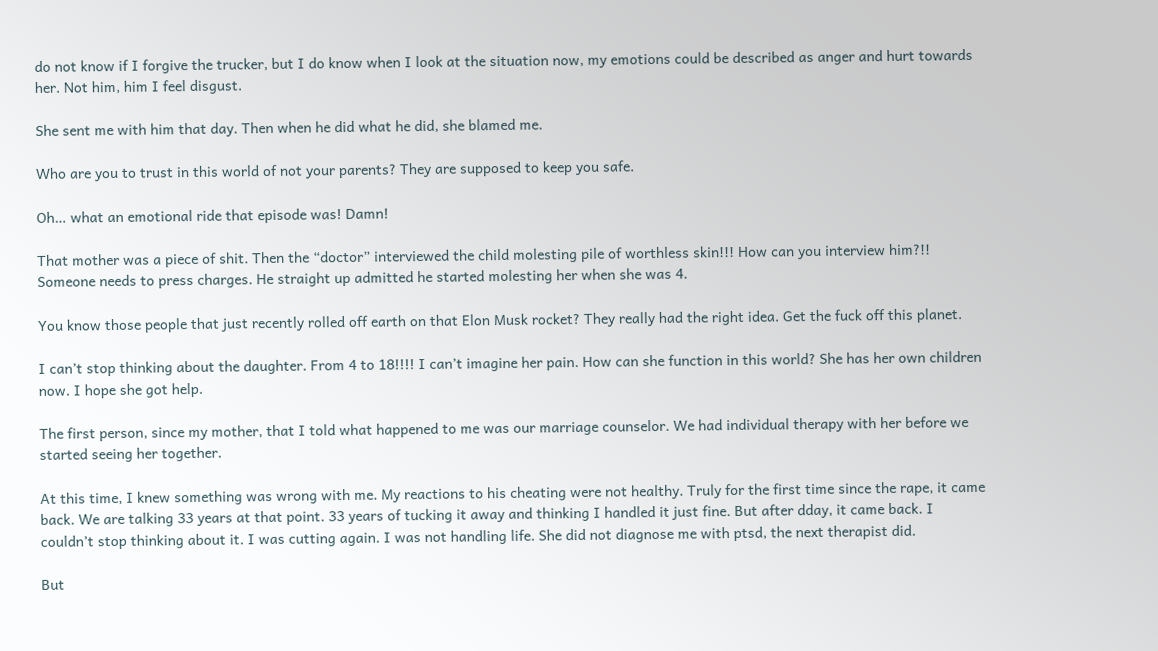do not know if I forgive the trucker, but I do know when I look at the situation now, my emotions could be described as anger and hurt towards her. Not him, him I feel disgust.

She sent me with him that day. Then when he did what he did, she blamed me.

Who are you to trust in this world of not your parents? They are supposed to keep you safe.

Oh… what an emotional ride that episode was! Damn!

That mother was a piece of shit. Then the “doctor” interviewed the child molesting pile of worthless skin!!! How can you interview him?!! Someone needs to press charges. He straight up admitted he started molesting her when she was 4.

You know those people that just recently rolled off earth on that Elon Musk rocket? They really had the right idea. Get the fuck off this planet.

I can’t stop thinking about the daughter. From 4 to 18!!!! I can’t imagine her pain. How can she function in this world? She has her own children now. I hope she got help.

The first person, since my mother, that I told what happened to me was our marriage counselor. We had individual therapy with her before we started seeing her together.

At this time, I knew something was wrong with me. My reactions to his cheating were not healthy. Truly for the first time since the rape, it came back. We are talking 33 years at that point. 33 years of tucking it away and thinking I handled it just fine. But after dday, it came back. I couldn’t stop thinking about it. I was cutting again. I was not handling life. She did not diagnose me with ptsd, the next therapist did.

But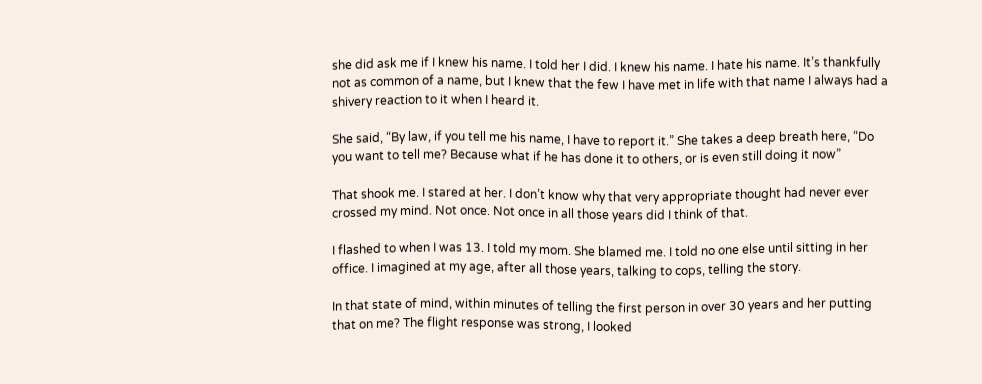she did ask me if I knew his name. I told her I did. I knew his name. I hate his name. It’s thankfully not as common of a name, but I knew that the few I have met in life with that name I always had a shivery reaction to it when I heard it.

She said, “By law, if you tell me his name, I have to report it.” She takes a deep breath here, “Do you want to tell me? Because what if he has done it to others, or is even still doing it now”

That shook me. I stared at her. I don’t know why that very appropriate thought had never ever crossed my mind. Not once. Not once in all those years did I think of that.

I flashed to when I was 13. I told my mom. She blamed me. I told no one else until sitting in her office. I imagined at my age, after all those years, talking to cops, telling the story.

In that state of mind, within minutes of telling the first person in over 30 years and her putting that on me? The flight response was strong, I looked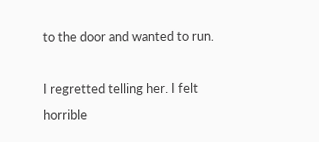to the door and wanted to run.

I regretted telling her. I felt horrible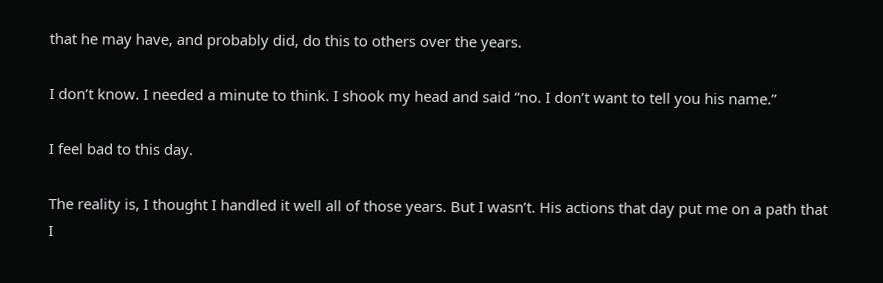that he may have, and probably did, do this to others over the years.

I don’t know. I needed a minute to think. I shook my head and said “no. I don’t want to tell you his name.”

I feel bad to this day.

The reality is, I thought I handled it well all of those years. But I wasn’t. His actions that day put me on a path that I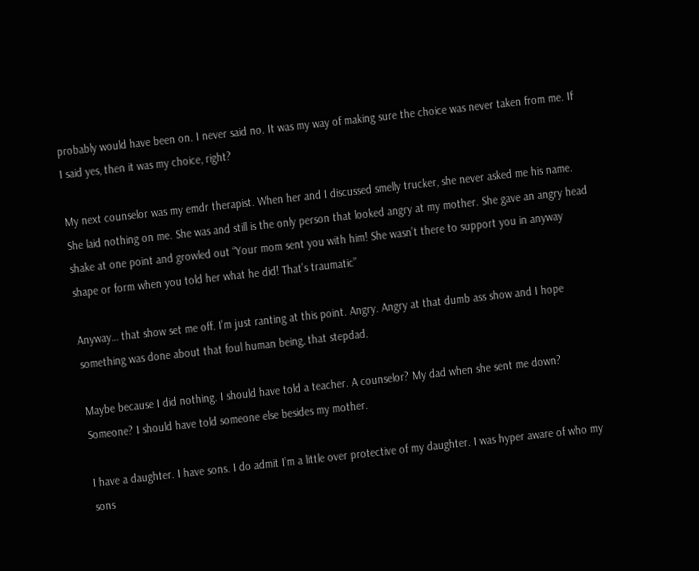probably would have been on. I never said no. It was my way of making sure the choice was never taken from me. If I said yes, then it was my choice, right?

My next counselor was my emdr therapist. When her and I discussed smelly trucker, she never asked me his name. She laid nothing on me. She was and still is the only person that looked angry at my mother. She gave an angry head shake at one point and growled out “Your mom sent you with him! She wasn’t there to support you in anyway shape or form when you told her what he did! That’s traumatic”

Anyway… that show set me off. I’m just ranting at this point. Angry. Angry at that dumb ass show and I hope something was done about that foul human being, that stepdad.

Maybe because I did nothing. I should have told a teacher. A counselor? My dad when she sent me down? Someone? I should have told someone else besides my mother.

I have a daughter. I have sons. I do admit I’m a little over protective of my daughter. I was hyper aware of who my sons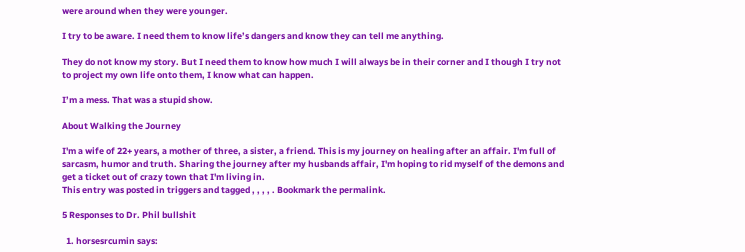were around when they were younger.

I try to be aware. I need them to know life’s dangers and know they can tell me anything.

They do not know my story. But I need them to know how much I will always be in their corner and I though I try not to project my own life onto them, I know what can happen.

I’m a mess. That was a stupid show.

About Walking the Journey

I'm a wife of 22+ years, a mother of three, a sister, a friend. This is my journey on healing after an affair. I'm full of sarcasm, humor and truth. Sharing the journey after my husbands affair, I'm hoping to rid myself of the demons and get a ticket out of crazy town that I'm living in.
This entry was posted in triggers and tagged , , , , . Bookmark the permalink.

5 Responses to Dr. Phil bullshit

  1. horsesrcumin says: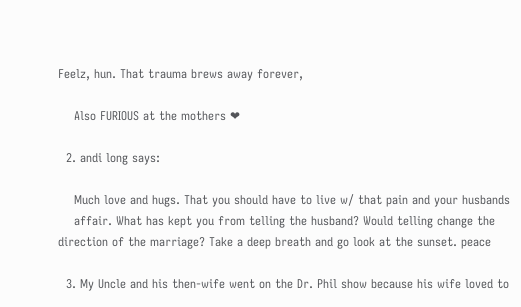Feelz, hun. That trauma brews away forever,

    Also FURIOUS at the mothers ❤

  2. andi long says:

    Much love and hugs. That you should have to live w/ that pain and your husbands
    affair. What has kept you from telling the husband? Would telling change the direction of the marriage? Take a deep breath and go look at the sunset. peace

  3. My Uncle and his then-wife went on the Dr. Phil show because his wife loved to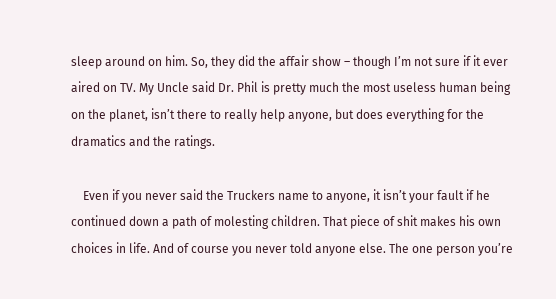sleep around on him. So, they did the affair show – though I’m not sure if it ever aired on TV. My Uncle said Dr. Phil is pretty much the most useless human being on the planet, isn’t there to really help anyone, but does everything for the dramatics and the ratings.

    Even if you never said the Truckers name to anyone, it isn’t your fault if he continued down a path of molesting children. That piece of shit makes his own choices in life. And of course you never told anyone else. The one person you’re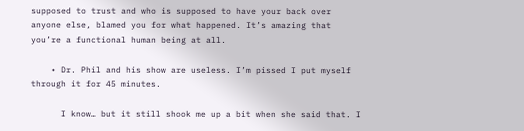supposed to trust and who is supposed to have your back over anyone else, blamed you for what happened. It’s amazing that you’re a functional human being at all.

    • Dr. Phil and his show are useless. I’m pissed I put myself through it for 45 minutes.

      I know… but it still shook me up a bit when she said that. I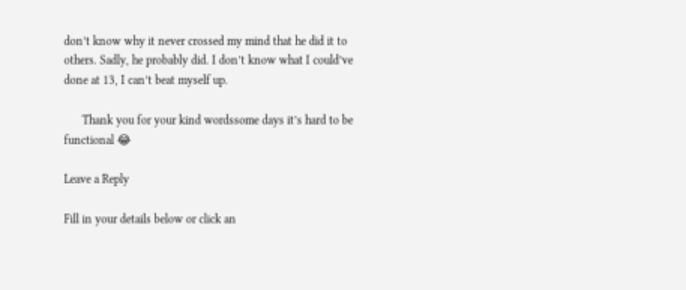don’t know why it never crossed my mind that he did it to others. Sadly, he probably did. I don’t know what I could’ve done at 13, I can’t beat myself up.

      Thank you for your kind wordssome days it’s hard to be functional 😂

Leave a Reply

Fill in your details below or click an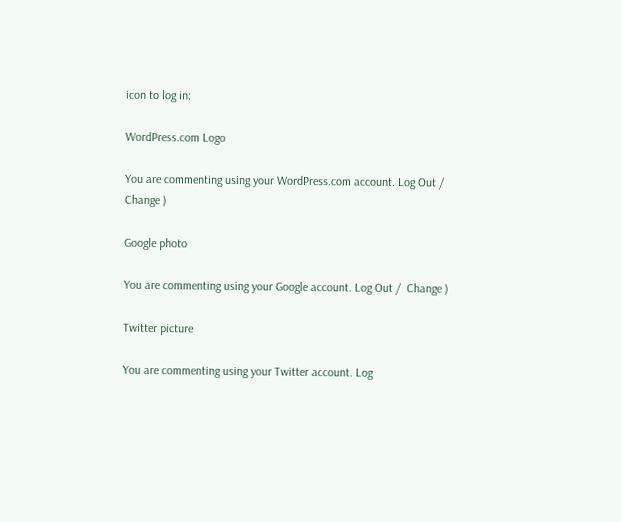icon to log in:

WordPress.com Logo

You are commenting using your WordPress.com account. Log Out /  Change )

Google photo

You are commenting using your Google account. Log Out /  Change )

Twitter picture

You are commenting using your Twitter account. Log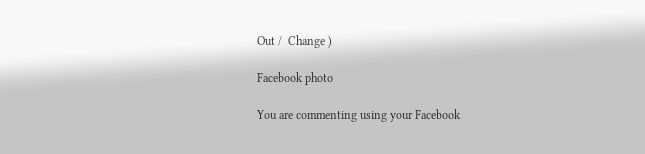Out /  Change )

Facebook photo

You are commenting using your Facebook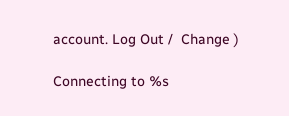account. Log Out /  Change )

Connecting to %s